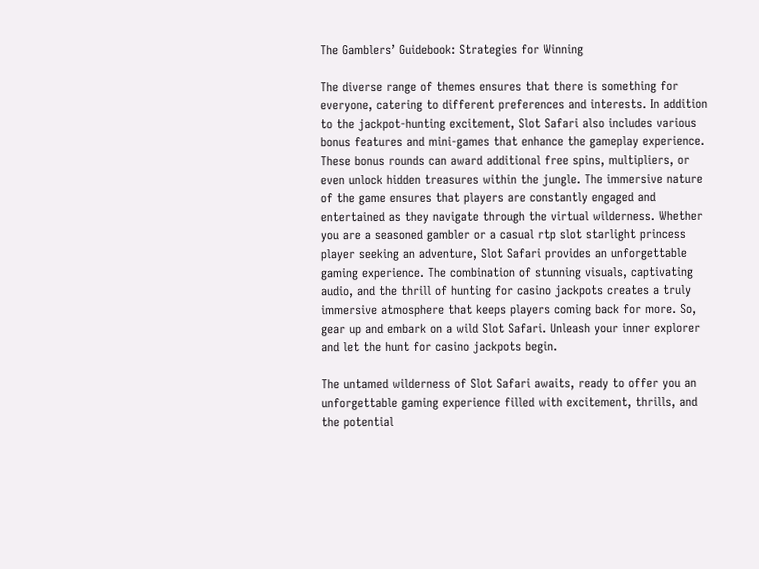The Gamblers’ Guidebook: Strategies for Winning

The diverse range of themes ensures that there is something for everyone, catering to different preferences and interests. In addition to the jackpot-hunting excitement, Slot Safari also includes various bonus features and mini-games that enhance the gameplay experience. These bonus rounds can award additional free spins, multipliers, or even unlock hidden treasures within the jungle. The immersive nature of the game ensures that players are constantly engaged and entertained as they navigate through the virtual wilderness. Whether you are a seasoned gambler or a casual rtp slot starlight princess player seeking an adventure, Slot Safari provides an unforgettable gaming experience. The combination of stunning visuals, captivating audio, and the thrill of hunting for casino jackpots creates a truly immersive atmosphere that keeps players coming back for more. So, gear up and embark on a wild Slot Safari. Unleash your inner explorer and let the hunt for casino jackpots begin.

The untamed wilderness of Slot Safari awaits, ready to offer you an unforgettable gaming experience filled with excitement, thrills, and the potential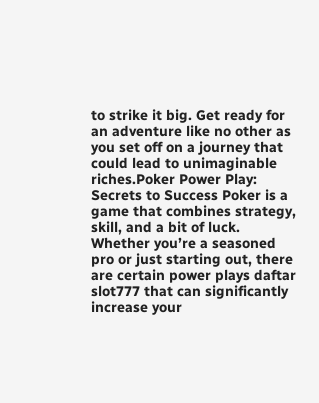to strike it big. Get ready for an adventure like no other as you set off on a journey that could lead to unimaginable riches.Poker Power Play: Secrets to Success Poker is a game that combines strategy, skill, and a bit of luck. Whether you’re a seasoned pro or just starting out, there are certain power plays daftar slot777 that can significantly increase your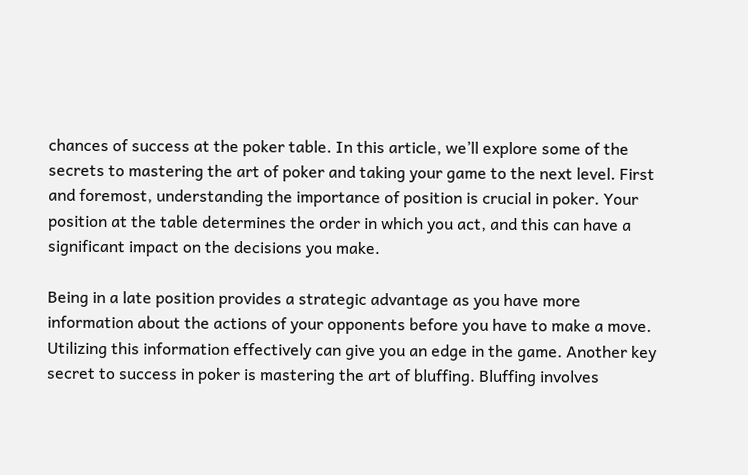chances of success at the poker table. In this article, we’ll explore some of the secrets to mastering the art of poker and taking your game to the next level. First and foremost, understanding the importance of position is crucial in poker. Your position at the table determines the order in which you act, and this can have a significant impact on the decisions you make.

Being in a late position provides a strategic advantage as you have more information about the actions of your opponents before you have to make a move. Utilizing this information effectively can give you an edge in the game. Another key secret to success in poker is mastering the art of bluffing. Bluffing involves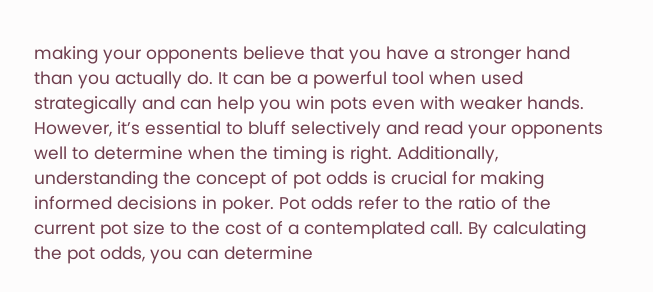making your opponents believe that you have a stronger hand than you actually do. It can be a powerful tool when used strategically and can help you win pots even with weaker hands. However, it’s essential to bluff selectively and read your opponents well to determine when the timing is right. Additionally, understanding the concept of pot odds is crucial for making informed decisions in poker. Pot odds refer to the ratio of the current pot size to the cost of a contemplated call. By calculating the pot odds, you can determine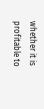whether it is profitable to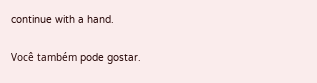continue with a hand.

Você também pode gostar.